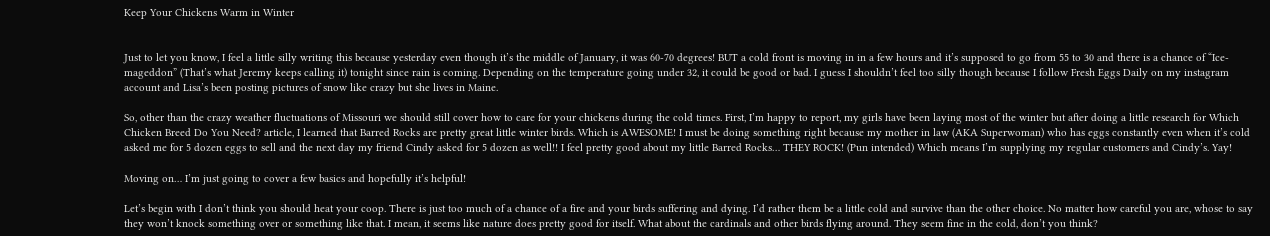Keep Your Chickens Warm in Winter


Just to let you know, I feel a little silly writing this because yesterday even though it’s the middle of January, it was 60-70 degrees! BUT a cold front is moving in in a few hours and it’s supposed to go from 55 to 30 and there is a chance of “Ice-mageddon” (That’s what Jeremy keeps calling it) tonight since rain is coming. Depending on the temperature going under 32, it could be good or bad. I guess I shouldn’t feel too silly though because I follow Fresh Eggs Daily on my instagram account and Lisa’s been posting pictures of snow like crazy but she lives in Maine.

So, other than the crazy weather fluctuations of Missouri we should still cover how to care for your chickens during the cold times. First, I’m happy to report, my girls have been laying most of the winter but after doing a little research for Which Chicken Breed Do You Need? article, I learned that Barred Rocks are pretty great little winter birds. Which is AWESOME! I must be doing something right because my mother in law (AKA Superwoman) who has eggs constantly even when it’s cold asked me for 5 dozen eggs to sell and the next day my friend Cindy asked for 5 dozen as well!! I feel pretty good about my little Barred Rocks… THEY ROCK! (Pun intended) Which means I’m supplying my regular customers and Cindy’s. Yay!

Moving on… I’m just going to cover a few basics and hopefully it’s helpful!

Let’s begin with I don’t think you should heat your coop. There is just too much of a chance of a fire and your birds suffering and dying. I’d rather them be a little cold and survive than the other choice. No matter how careful you are, whose to say they won’t knock something over or something like that. I mean, it seems like nature does pretty good for itself. What about the cardinals and other birds flying around. They seem fine in the cold, don’t you think?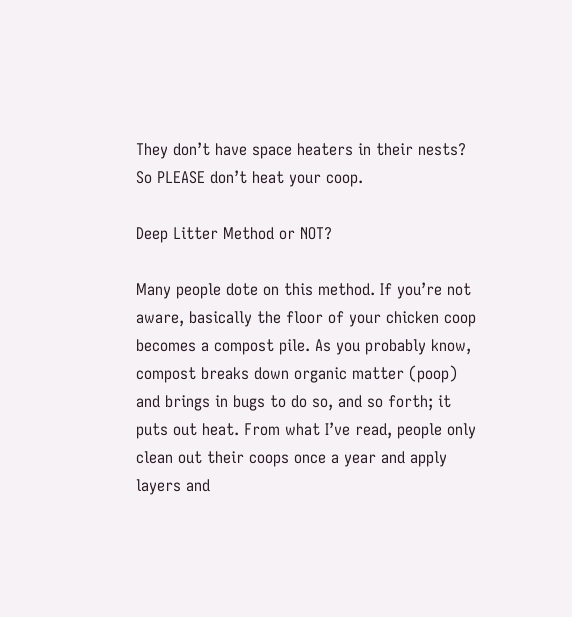They don’t have space heaters in their nests? So PLEASE don’t heat your coop.

Deep Litter Method or NOT?

Many people dote on this method. If you’re not aware, basically the floor of your chicken coop becomes a compost pile. As you probably know, compost breaks down organic matter (poop) and brings in bugs to do so, and so forth; it puts out heat. From what I’ve read, people only clean out their coops once a year and apply layers and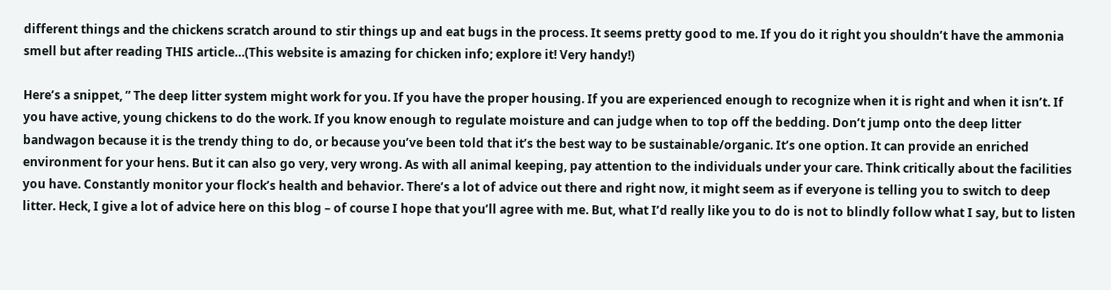different things and the chickens scratch around to stir things up and eat bugs in the process. It seems pretty good to me. If you do it right you shouldn’t have the ammonia smell but after reading THIS article…(This website is amazing for chicken info; explore it! Very handy!)

Here’s a snippet, ” The deep litter system might work for you. If you have the proper housing. If you are experienced enough to recognize when it is right and when it isn’t. If you have active, young chickens to do the work. If you know enough to regulate moisture and can judge when to top off the bedding. Don’t jump onto the deep litter bandwagon because it is the trendy thing to do, or because you’ve been told that it’s the best way to be sustainable/organic. It’s one option. It can provide an enriched environment for your hens. But it can also go very, very wrong. As with all animal keeping, pay attention to the individuals under your care. Think critically about the facilities you have. Constantly monitor your flock’s health and behavior. There’s a lot of advice out there and right now, it might seem as if everyone is telling you to switch to deep litter. Heck, I give a lot of advice here on this blog – of course I hope that you’ll agree with me. But, what I’d really like you to do is not to blindly follow what I say, but to listen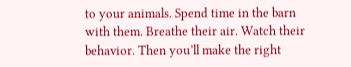to your animals. Spend time in the barn with them. Breathe their air. Watch their behavior. Then you’ll make the right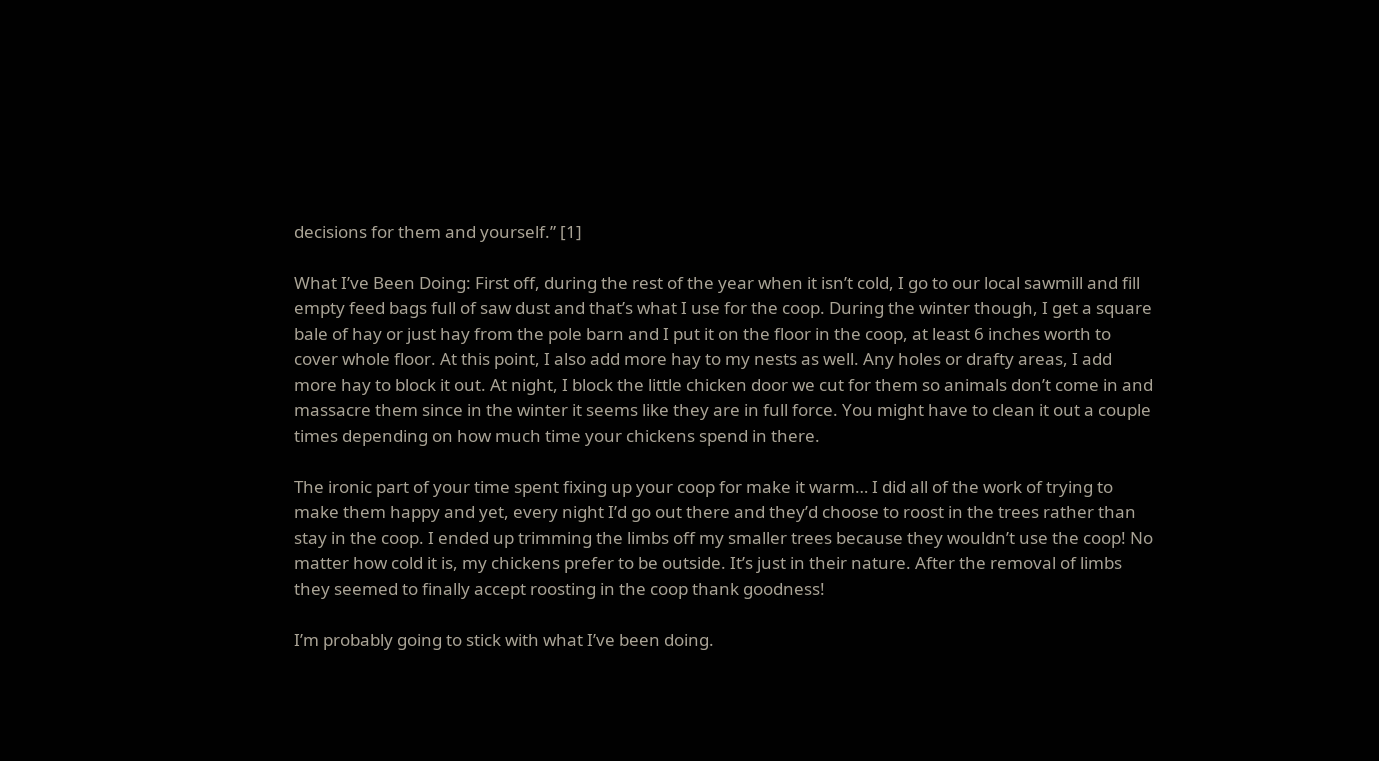decisions for them and yourself.” [1]

What I’ve Been Doing: First off, during the rest of the year when it isn’t cold, I go to our local sawmill and fill empty feed bags full of saw dust and that’s what I use for the coop. During the winter though, I get a square bale of hay or just hay from the pole barn and I put it on the floor in the coop, at least 6 inches worth to cover whole floor. At this point, I also add more hay to my nests as well. Any holes or drafty areas, I add more hay to block it out. At night, I block the little chicken door we cut for them so animals don’t come in and massacre them since in the winter it seems like they are in full force. You might have to clean it out a couple times depending on how much time your chickens spend in there.

The ironic part of your time spent fixing up your coop for make it warm… I did all of the work of trying to make them happy and yet, every night I’d go out there and they’d choose to roost in the trees rather than stay in the coop. I ended up trimming the limbs off my smaller trees because they wouldn’t use the coop! No matter how cold it is, my chickens prefer to be outside. It’s just in their nature. After the removal of limbs they seemed to finally accept roosting in the coop thank goodness!

I’m probably going to stick with what I’ve been doing.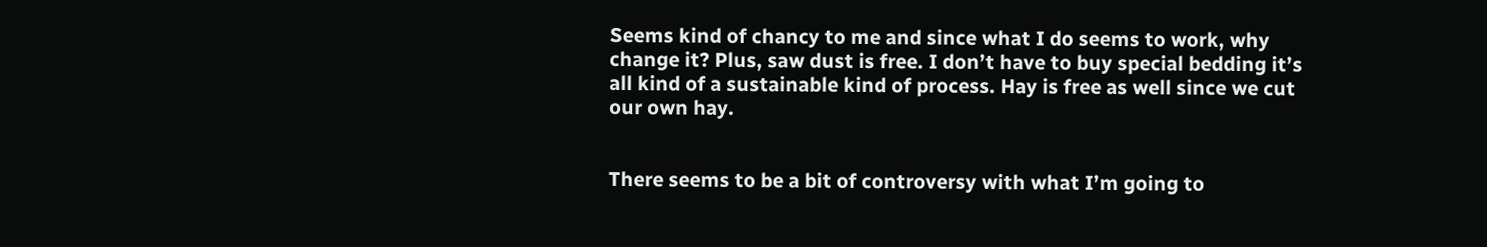Seems kind of chancy to me and since what I do seems to work, why change it? Plus, saw dust is free. I don’t have to buy special bedding it’s all kind of a sustainable kind of process. Hay is free as well since we cut our own hay.


There seems to be a bit of controversy with what I’m going to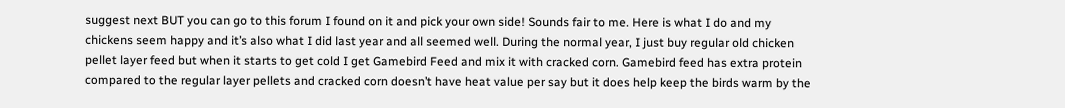suggest next BUT you can go to this forum I found on it and pick your own side! Sounds fair to me. Here is what I do and my chickens seem happy and it’s also what I did last year and all seemed well. During the normal year, I just buy regular old chicken pellet layer feed but when it starts to get cold I get Gamebird Feed and mix it with cracked corn. Gamebird feed has extra protein compared to the regular layer pellets and cracked corn doesn’t have heat value per say but it does help keep the birds warm by the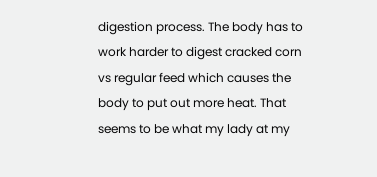digestion process. The body has to work harder to digest cracked corn vs regular feed which causes the body to put out more heat. That seems to be what my lady at my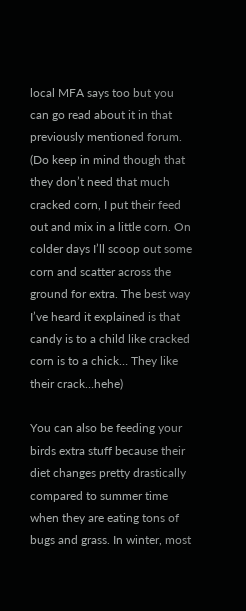local MFA says too but you can go read about it in that previously mentioned forum. (Do keep in mind though that they don’t need that much cracked corn, I put their feed out and mix in a little corn. On colder days I’ll scoop out some corn and scatter across the ground for extra. The best way I’ve heard it explained is that candy is to a child like cracked corn is to a chick… They like their crack…hehe)

You can also be feeding your birds extra stuff because their diet changes pretty drastically compared to summer time when they are eating tons of bugs and grass. In winter, most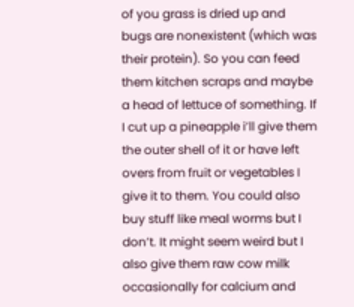of you grass is dried up and bugs are nonexistent (which was their protein). So you can feed them kitchen scraps and maybe a head of lettuce of something. If I cut up a pineapple i’ll give them the outer shell of it or have left overs from fruit or vegetables I give it to them. You could also buy stuff like meal worms but I don’t. It might seem weird but I also give them raw cow milk occasionally for calcium and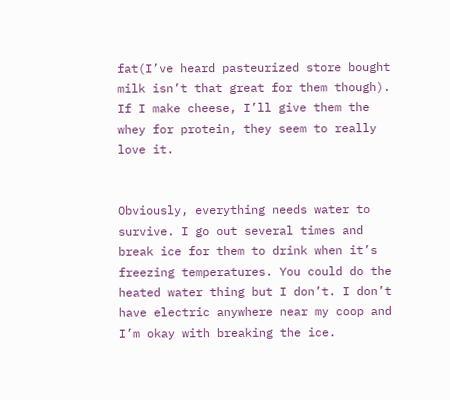fat(I’ve heard pasteurized store bought milk isn’t that great for them though). If I make cheese, I’ll give them the whey for protein, they seem to really love it.


Obviously, everything needs water to survive. I go out several times and break ice for them to drink when it’s freezing temperatures. You could do the heated water thing but I don’t. I don’t have electric anywhere near my coop and I’m okay with breaking the ice.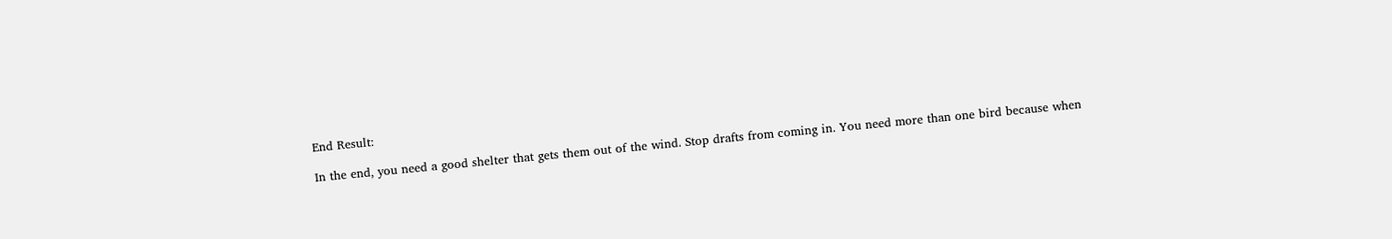End Result:

In the end, you need a good shelter that gets them out of the wind. Stop drafts from coming in. You need more than one bird because when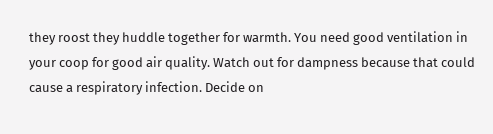they roost they huddle together for warmth. You need good ventilation in your coop for good air quality. Watch out for dampness because that could cause a respiratory infection. Decide on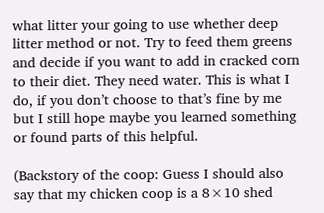what litter your going to use whether deep litter method or not. Try to feed them greens and decide if you want to add in cracked corn to their diet. They need water. This is what I do, if you don’t choose to that’s fine by me but I still hope maybe you learned something or found parts of this helpful.

(Backstory of the coop: Guess I should also say that my chicken coop is a 8×10 shed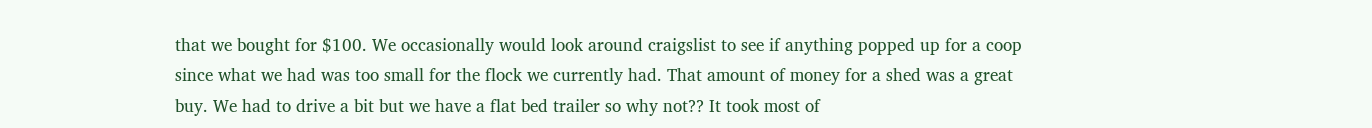that we bought for $100. We occasionally would look around craigslist to see if anything popped up for a coop since what we had was too small for the flock we currently had. That amount of money for a shed was a great buy. We had to drive a bit but we have a flat bed trailer so why not?? It took most of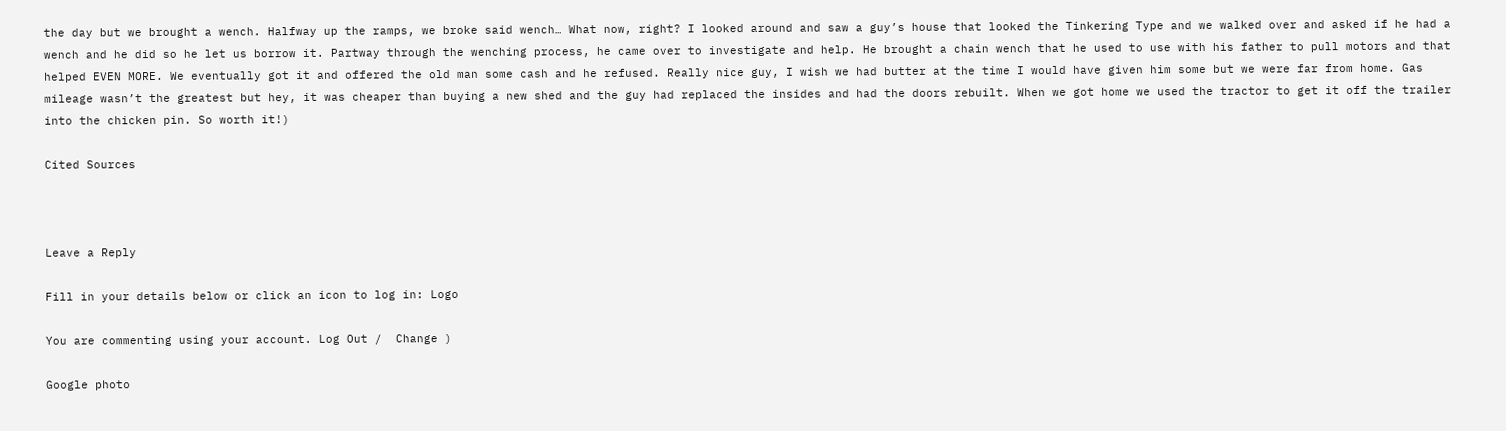the day but we brought a wench. Halfway up the ramps, we broke said wench… What now, right? I looked around and saw a guy’s house that looked the Tinkering Type and we walked over and asked if he had a wench and he did so he let us borrow it. Partway through the wenching process, he came over to investigate and help. He brought a chain wench that he used to use with his father to pull motors and that helped EVEN MORE. We eventually got it and offered the old man some cash and he refused. Really nice guy, I wish we had butter at the time I would have given him some but we were far from home. Gas mileage wasn’t the greatest but hey, it was cheaper than buying a new shed and the guy had replaced the insides and had the doors rebuilt. When we got home we used the tractor to get it off the trailer into the chicken pin. So worth it!)

Cited Sources



Leave a Reply

Fill in your details below or click an icon to log in: Logo

You are commenting using your account. Log Out /  Change )

Google photo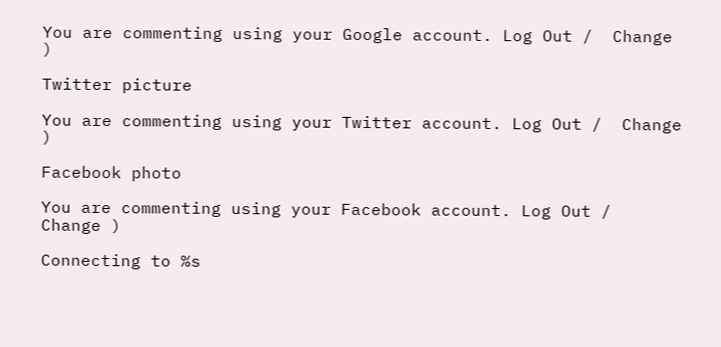You are commenting using your Google account. Log Out /  Change )

Twitter picture

You are commenting using your Twitter account. Log Out /  Change )

Facebook photo

You are commenting using your Facebook account. Log Out /  Change )

Connecting to %s